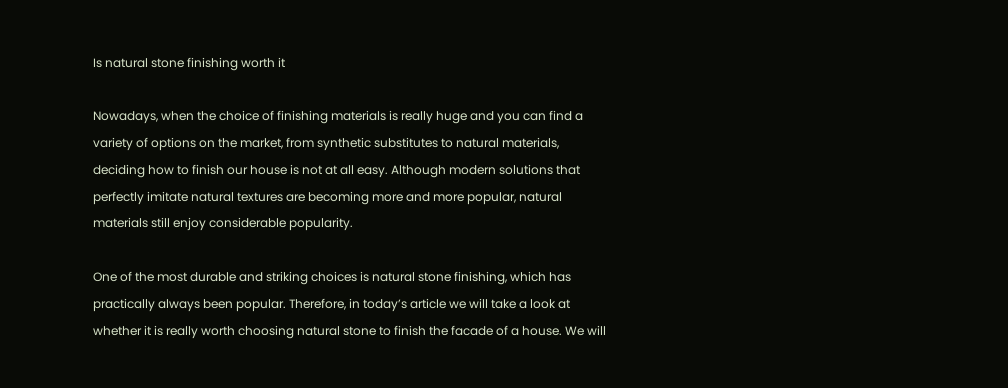Is natural stone finishing worth it

Nowadays, when the choice of finishing materials is really huge and you can find a variety of options on the market, from synthetic substitutes to natural materials, deciding how to finish our house is not at all easy. Although modern solutions that perfectly imitate natural textures are becoming more and more popular, natural materials still enjoy considerable popularity.

One of the most durable and striking choices is natural stone finishing, which has practically always been popular. Therefore, in today’s article we will take a look at whether it is really worth choosing natural stone to finish the facade of a house. We will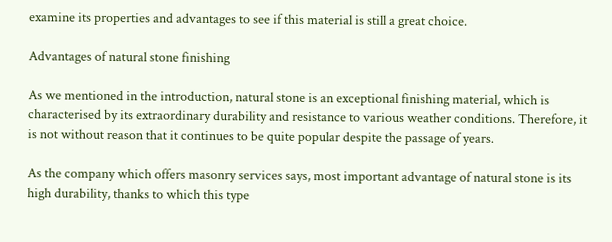examine its properties and advantages to see if this material is still a great choice.

Advantages of natural stone finishing

As we mentioned in the introduction, natural stone is an exceptional finishing material, which is characterised by its extraordinary durability and resistance to various weather conditions. Therefore, it is not without reason that it continues to be quite popular despite the passage of years.

As the company which offers masonry services says, most important advantage of natural stone is its high durability, thanks to which this type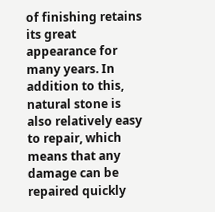of finishing retains its great appearance for many years. In addition to this, natural stone is also relatively easy to repair, which means that any damage can be repaired quickly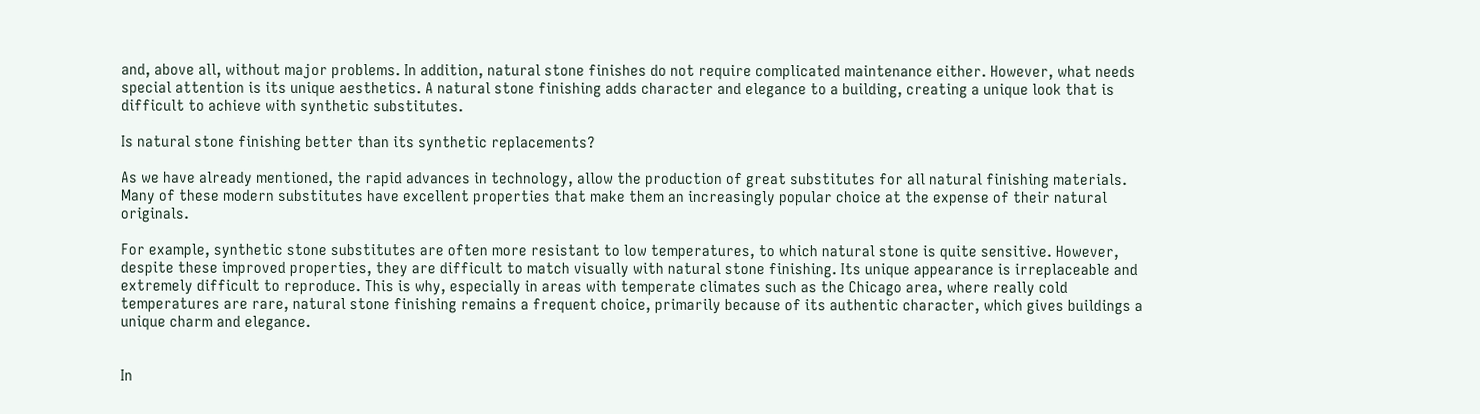and, above all, without major problems. In addition, natural stone finishes do not require complicated maintenance either. However, what needs special attention is its unique aesthetics. A natural stone finishing adds character and elegance to a building, creating a unique look that is difficult to achieve with synthetic substitutes.

Is natural stone finishing better than its synthetic replacements?

As we have already mentioned, the rapid advances in technology, allow the production of great substitutes for all natural finishing materials. Many of these modern substitutes have excellent properties that make them an increasingly popular choice at the expense of their natural originals.

For example, synthetic stone substitutes are often more resistant to low temperatures, to which natural stone is quite sensitive. However, despite these improved properties, they are difficult to match visually with natural stone finishing. Its unique appearance is irreplaceable and extremely difficult to reproduce. This is why, especially in areas with temperate climates such as the Chicago area, where really cold temperatures are rare, natural stone finishing remains a frequent choice, primarily because of its authentic character, which gives buildings a unique charm and elegance.


In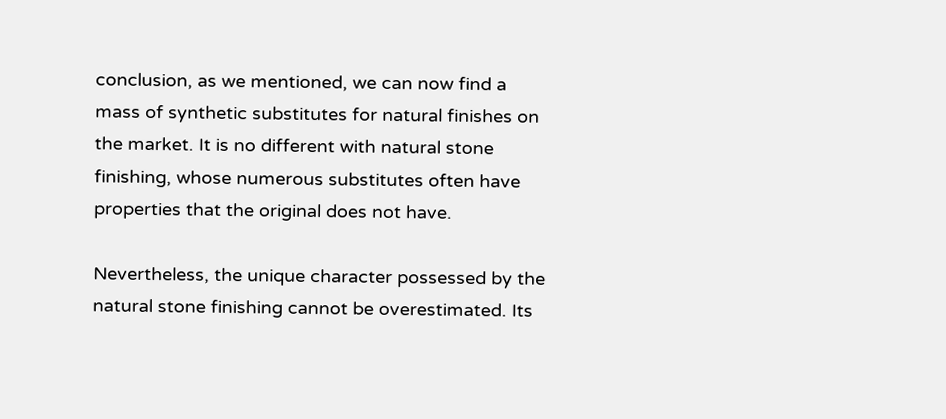conclusion, as we mentioned, we can now find a mass of synthetic substitutes for natural finishes on the market. It is no different with natural stone finishing, whose numerous substitutes often have properties that the original does not have.

Nevertheless, the unique character possessed by the natural stone finishing cannot be overestimated. Its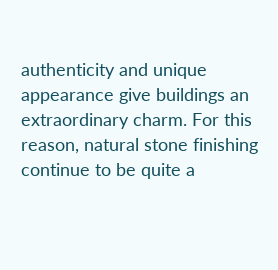authenticity and unique appearance give buildings an extraordinary charm. For this reason, natural stone finishing continue to be quite a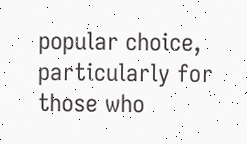popular choice, particularly for those who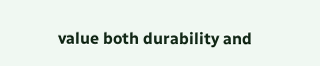value both durability and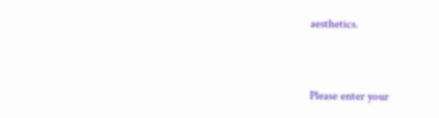aesthetics.


Please enter your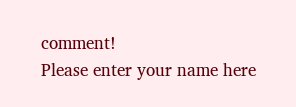comment!
Please enter your name here